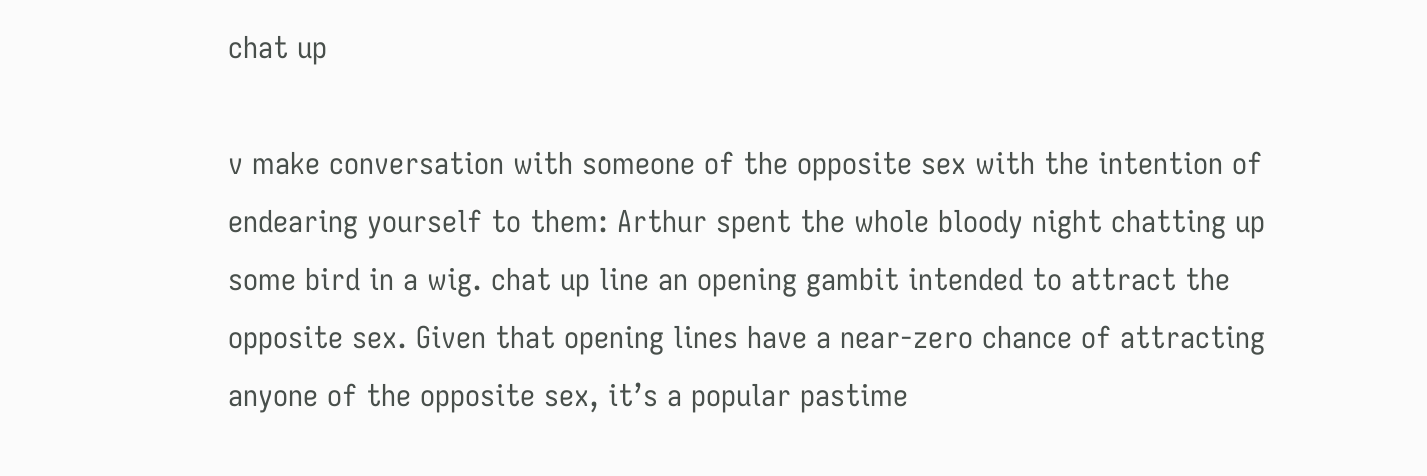chat up

v make conversation with someone of the opposite sex with the intention of endearing yourself to them: Arthur spent the whole bloody night chatting up some bird in a wig. chat up line an opening gambit intended to attract the opposite sex. Given that opening lines have a near-zero chance of attracting anyone of the opposite sex, it’s a popular pastime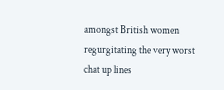amongst British women regurgitating the very worst chat up lines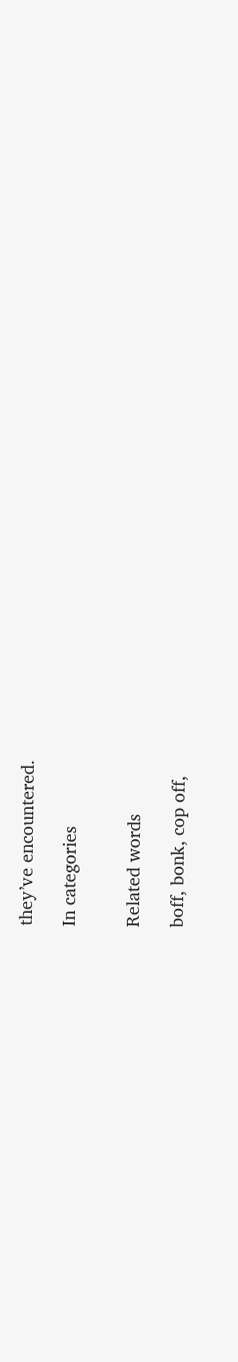they’ve encountered.

In categories


Related words

boff, bonk, cop off,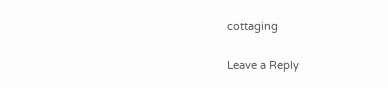cottaging

Leave a Reply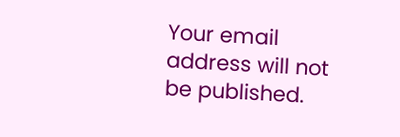Your email address will not be published.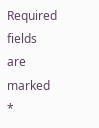Required fields are marked *